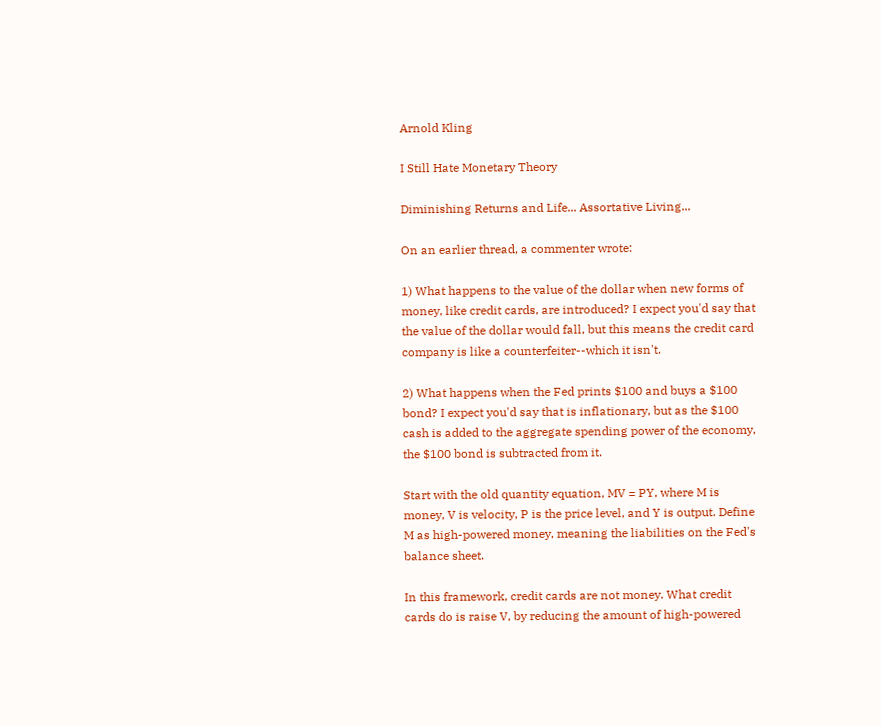Arnold Kling

I Still Hate Monetary Theory

Diminishing Returns and Life... Assortative Living...

On an earlier thread, a commenter wrote:

1) What happens to the value of the dollar when new forms of money, like credit cards, are introduced? I expect you'd say that the value of the dollar would fall, but this means the credit card company is like a counterfeiter--which it isn't.

2) What happens when the Fed prints $100 and buys a $100 bond? I expect you'd say that is inflationary, but as the $100 cash is added to the aggregate spending power of the economy, the $100 bond is subtracted from it.

Start with the old quantity equation, MV = PY, where M is money, V is velocity, P is the price level, and Y is output. Define M as high-powered money, meaning the liabilities on the Fed's balance sheet.

In this framework, credit cards are not money. What credit cards do is raise V, by reducing the amount of high-powered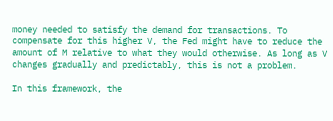money needed to satisfy the demand for transactions. To compensate for this higher V, the Fed might have to reduce the amount of M relative to what they would otherwise. As long as V changes gradually and predictably, this is not a problem.

In this framework, the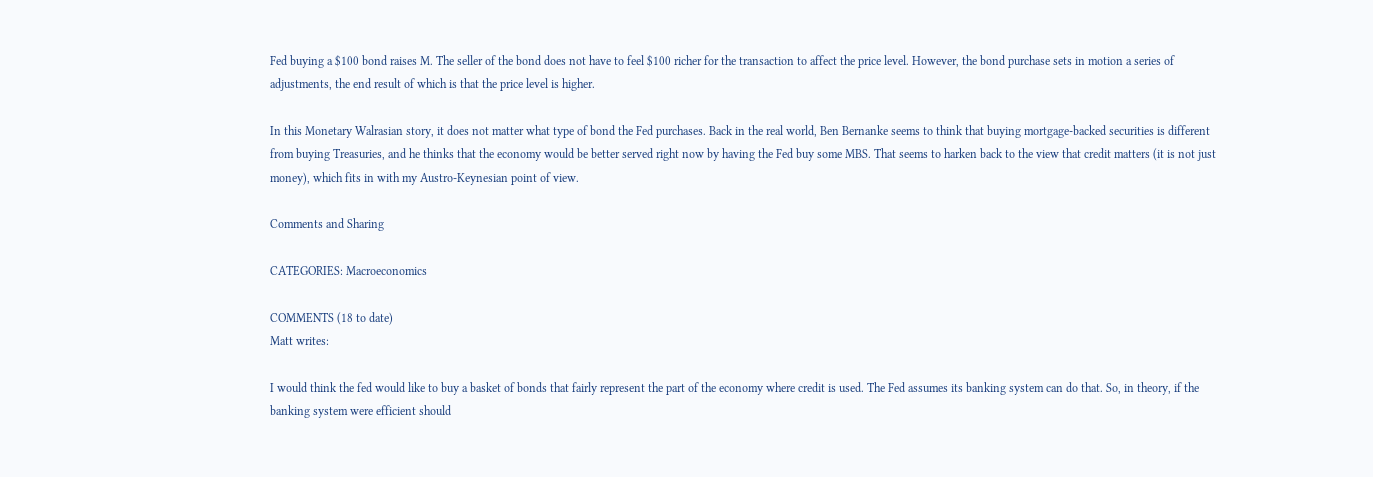Fed buying a $100 bond raises M. The seller of the bond does not have to feel $100 richer for the transaction to affect the price level. However, the bond purchase sets in motion a series of adjustments, the end result of which is that the price level is higher.

In this Monetary Walrasian story, it does not matter what type of bond the Fed purchases. Back in the real world, Ben Bernanke seems to think that buying mortgage-backed securities is different from buying Treasuries, and he thinks that the economy would be better served right now by having the Fed buy some MBS. That seems to harken back to the view that credit matters (it is not just money), which fits in with my Austro-Keynesian point of view.

Comments and Sharing

CATEGORIES: Macroeconomics

COMMENTS (18 to date)
Matt writes:

I would think the fed would like to buy a basket of bonds that fairly represent the part of the economy where credit is used. The Fed assumes its banking system can do that. So, in theory, if the banking system were efficient should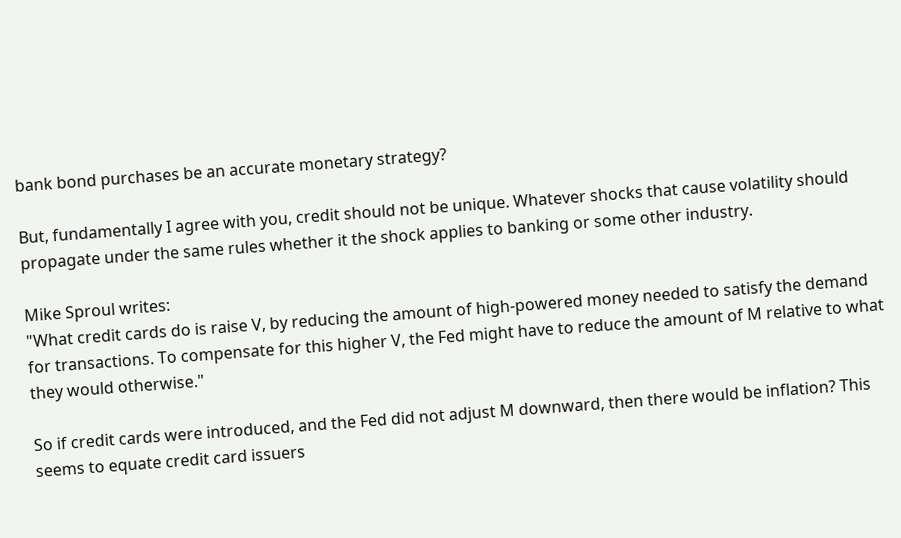bank bond purchases be an accurate monetary strategy?

But, fundamentally I agree with you, credit should not be unique. Whatever shocks that cause volatility should propagate under the same rules whether it the shock applies to banking or some other industry.

Mike Sproul writes:
"What credit cards do is raise V, by reducing the amount of high-powered money needed to satisfy the demand for transactions. To compensate for this higher V, the Fed might have to reduce the amount of M relative to what they would otherwise."

So if credit cards were introduced, and the Fed did not adjust M downward, then there would be inflation? This seems to equate credit card issuers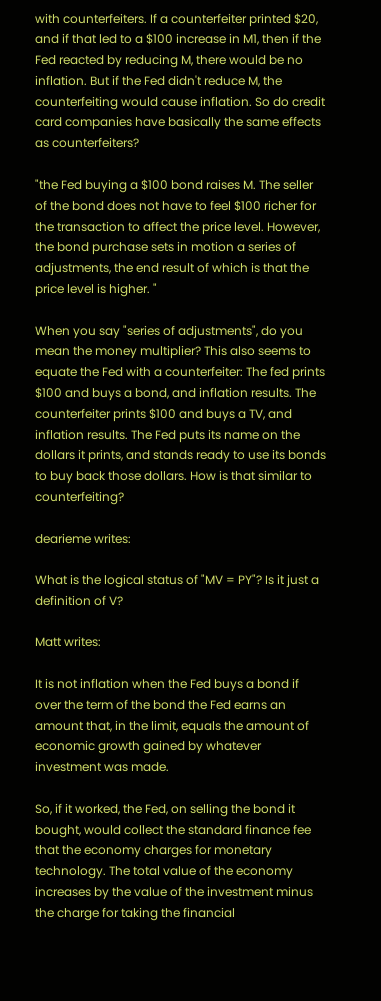with counterfeiters. If a counterfeiter printed $20, and if that led to a $100 increase in M1, then if the Fed reacted by reducing M, there would be no inflation. But if the Fed didn't reduce M, the counterfeiting would cause inflation. So do credit card companies have basically the same effects as counterfeiters?

"the Fed buying a $100 bond raises M. The seller of the bond does not have to feel $100 richer for the transaction to affect the price level. However, the bond purchase sets in motion a series of adjustments, the end result of which is that the price level is higher. "

When you say "series of adjustments", do you mean the money multiplier? This also seems to equate the Fed with a counterfeiter: The fed prints $100 and buys a bond, and inflation results. The counterfeiter prints $100 and buys a TV, and inflation results. The Fed puts its name on the dollars it prints, and stands ready to use its bonds to buy back those dollars. How is that similar to counterfeiting?

dearieme writes:

What is the logical status of "MV = PY"? Is it just a definition of V?

Matt writes:

It is not inflation when the Fed buys a bond if over the term of the bond the Fed earns an amount that, in the limit, equals the amount of economic growth gained by whatever investment was made.

So, if it worked, the Fed, on selling the bond it bought, would collect the standard finance fee that the economy charges for monetary technology. The total value of the economy increases by the value of the investment minus the charge for taking the financial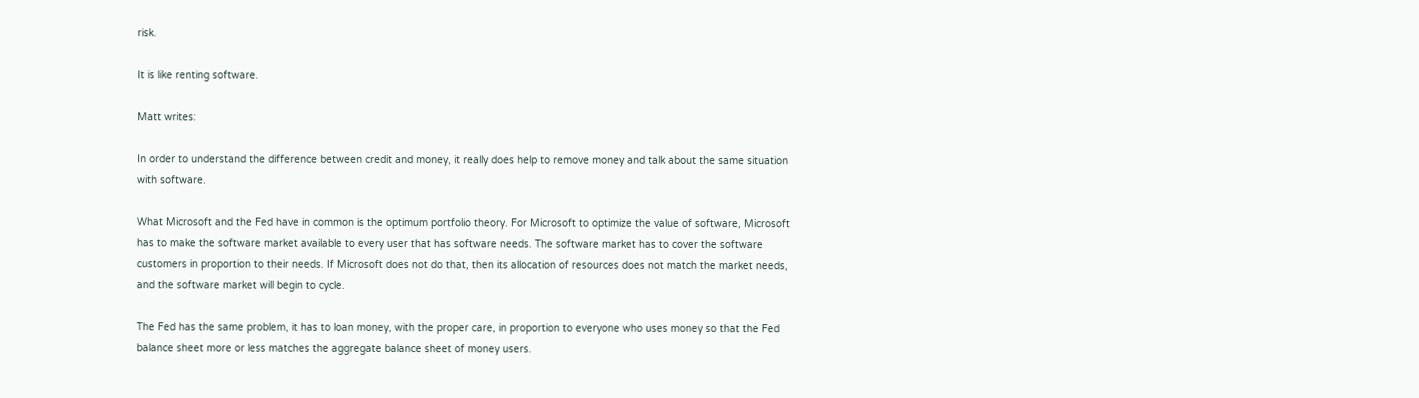risk.

It is like renting software.

Matt writes:

In order to understand the difference between credit and money, it really does help to remove money and talk about the same situation with software.

What Microsoft and the Fed have in common is the optimum portfolio theory. For Microsoft to optimize the value of software, Microsoft has to make the software market available to every user that has software needs. The software market has to cover the software customers in proportion to their needs. If Microsoft does not do that, then its allocation of resources does not match the market needs, and the software market will begin to cycle.

The Fed has the same problem, it has to loan money, with the proper care, in proportion to everyone who uses money so that the Fed balance sheet more or less matches the aggregate balance sheet of money users.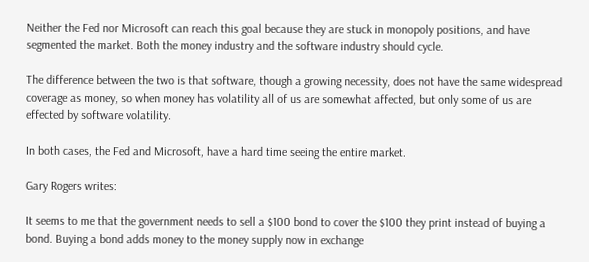Neither the Fed nor Microsoft can reach this goal because they are stuck in monopoly positions, and have segmented the market. Both the money industry and the software industry should cycle.

The difference between the two is that software, though a growing necessity, does not have the same widespread coverage as money, so when money has volatility all of us are somewhat affected, but only some of us are effected by software volatility.

In both cases, the Fed and Microsoft, have a hard time seeing the entire market.

Gary Rogers writes:

It seems to me that the government needs to sell a $100 bond to cover the $100 they print instead of buying a bond. Buying a bond adds money to the money supply now in exchange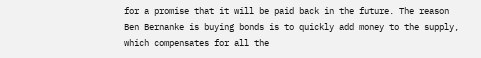for a promise that it will be paid back in the future. The reason Ben Bernanke is buying bonds is to quickly add money to the supply, which compensates for all the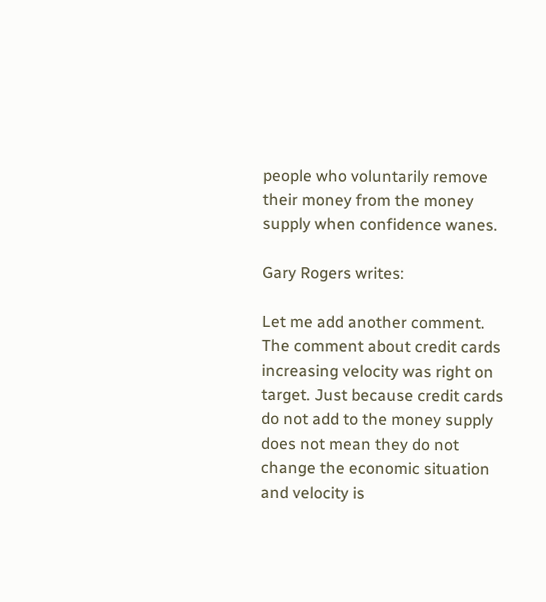people who voluntarily remove their money from the money supply when confidence wanes.

Gary Rogers writes:

Let me add another comment. The comment about credit cards increasing velocity was right on target. Just because credit cards do not add to the money supply does not mean they do not change the economic situation and velocity is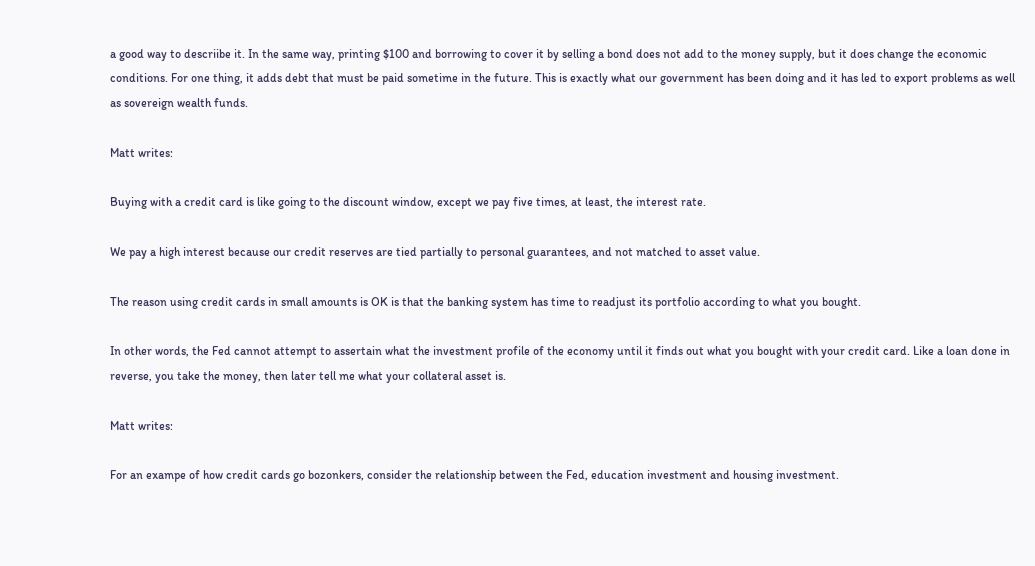a good way to descriibe it. In the same way, printing $100 and borrowing to cover it by selling a bond does not add to the money supply, but it does change the economic conditions. For one thing, it adds debt that must be paid sometime in the future. This is exactly what our government has been doing and it has led to export problems as well as sovereign wealth funds.

Matt writes:

Buying with a credit card is like going to the discount window, except we pay five times, at least, the interest rate.

We pay a high interest because our credit reserves are tied partially to personal guarantees, and not matched to asset value.

The reason using credit cards in small amounts is OK is that the banking system has time to readjust its portfolio according to what you bought.

In other words, the Fed cannot attempt to assertain what the investment profile of the economy until it finds out what you bought with your credit card. Like a loan done in reverse, you take the money, then later tell me what your collateral asset is.

Matt writes:

For an exampe of how credit cards go bozonkers, consider the relationship between the Fed, education investment and housing investment.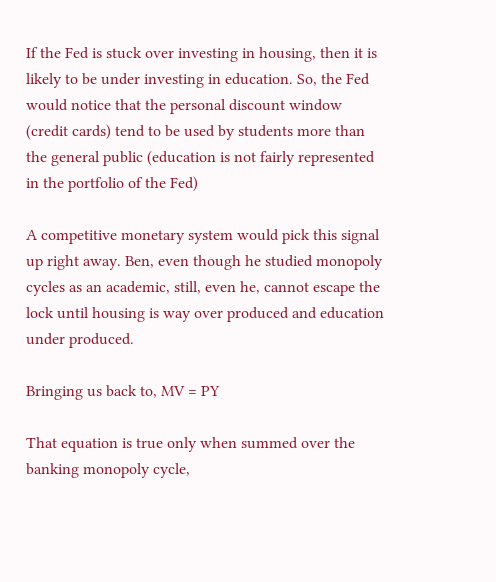If the Fed is stuck over investing in housing, then it is likely to be under investing in education. So, the Fed would notice that the personal discount window (credit cards) tend to be used by students more than the general public (education is not fairly represented in the portfolio of the Fed)

A competitive monetary system would pick this signal up right away. Ben, even though he studied monopoly cycles as an academic, still, even he, cannot escape the lock until housing is way over produced and education under produced.

Bringing us back to, MV = PY

That equation is true only when summed over the banking monopoly cycle,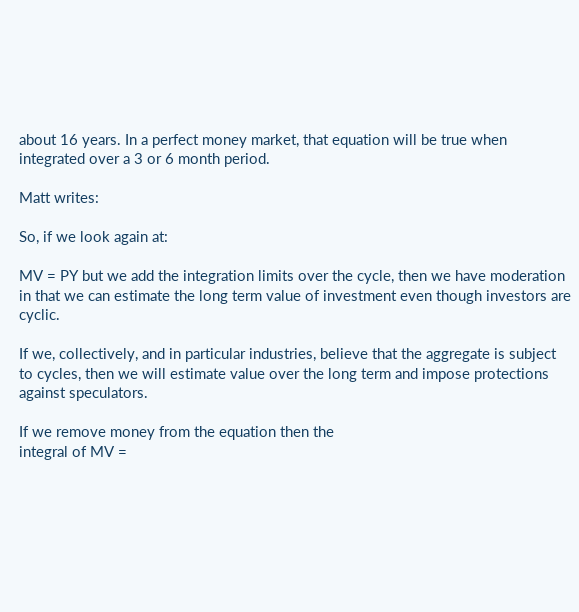about 16 years. In a perfect money market, that equation will be true when integrated over a 3 or 6 month period.

Matt writes:

So, if we look again at:

MV = PY but we add the integration limits over the cycle, then we have moderation in that we can estimate the long term value of investment even though investors are cyclic.

If we, collectively, and in particular industries, believe that the aggregate is subject to cycles, then we will estimate value over the long term and impose protections against speculators.

If we remove money from the equation then the
integral of MV =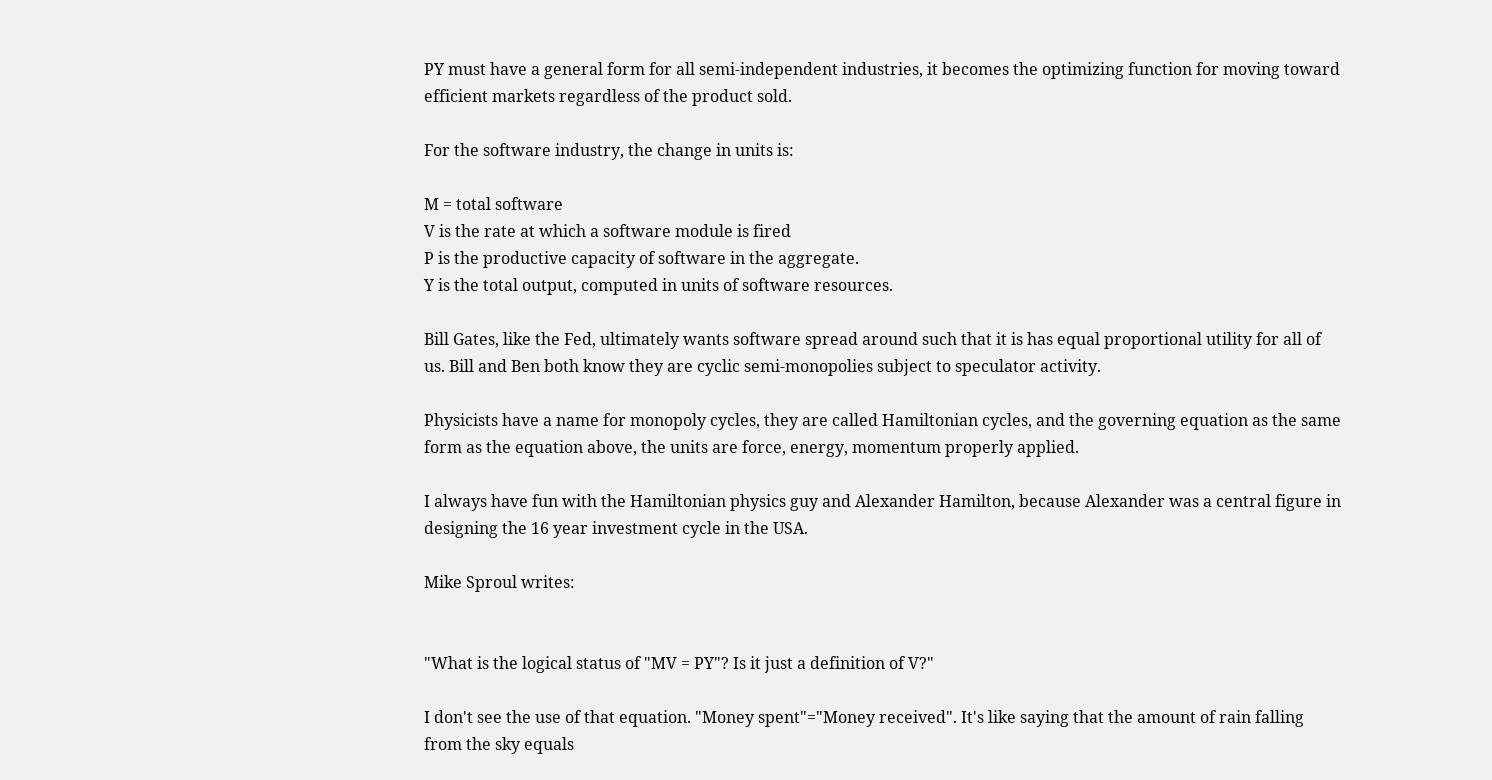PY must have a general form for all semi-independent industries, it becomes the optimizing function for moving toward efficient markets regardless of the product sold.

For the software industry, the change in units is:

M = total software
V is the rate at which a software module is fired
P is the productive capacity of software in the aggregate.
Y is the total output, computed in units of software resources.

Bill Gates, like the Fed, ultimately wants software spread around such that it is has equal proportional utility for all of us. Bill and Ben both know they are cyclic semi-monopolies subject to speculator activity.

Physicists have a name for monopoly cycles, they are called Hamiltonian cycles, and the governing equation as the same form as the equation above, the units are force, energy, momentum properly applied.

I always have fun with the Hamiltonian physics guy and Alexander Hamilton, because Alexander was a central figure in designing the 16 year investment cycle in the USA.

Mike Sproul writes:


"What is the logical status of "MV = PY"? Is it just a definition of V?"

I don't see the use of that equation. "Money spent"="Money received". It's like saying that the amount of rain falling from the sky equals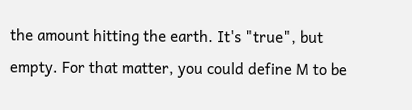the amount hitting the earth. It's "true", but empty. For that matter, you could define M to be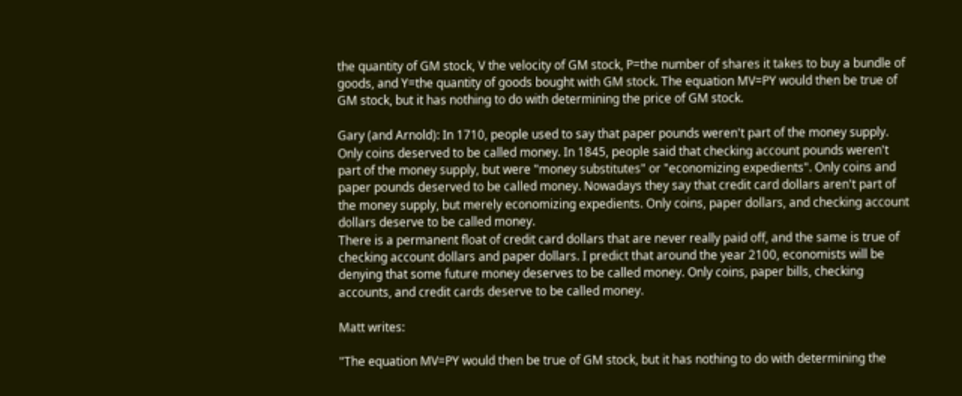the quantity of GM stock, V the velocity of GM stock, P=the number of shares it takes to buy a bundle of goods, and Y=the quantity of goods bought with GM stock. The equation MV=PY would then be true of GM stock, but it has nothing to do with determining the price of GM stock.

Gary (and Arnold): In 1710, people used to say that paper pounds weren't part of the money supply. Only coins deserved to be called money. In 1845, people said that checking account pounds weren't part of the money supply, but were "money substitutes" or "economizing expedients". Only coins and paper pounds deserved to be called money. Nowadays they say that credit card dollars aren't part of the money supply, but merely economizing expedients. Only coins, paper dollars, and checking account dollars deserve to be called money.
There is a permanent float of credit card dollars that are never really paid off, and the same is true of checking account dollars and paper dollars. I predict that around the year 2100, economists will be denying that some future money deserves to be called money. Only coins, paper bills, checking accounts, and credit cards deserve to be called money.

Matt writes:

"The equation MV=PY would then be true of GM stock, but it has nothing to do with determining the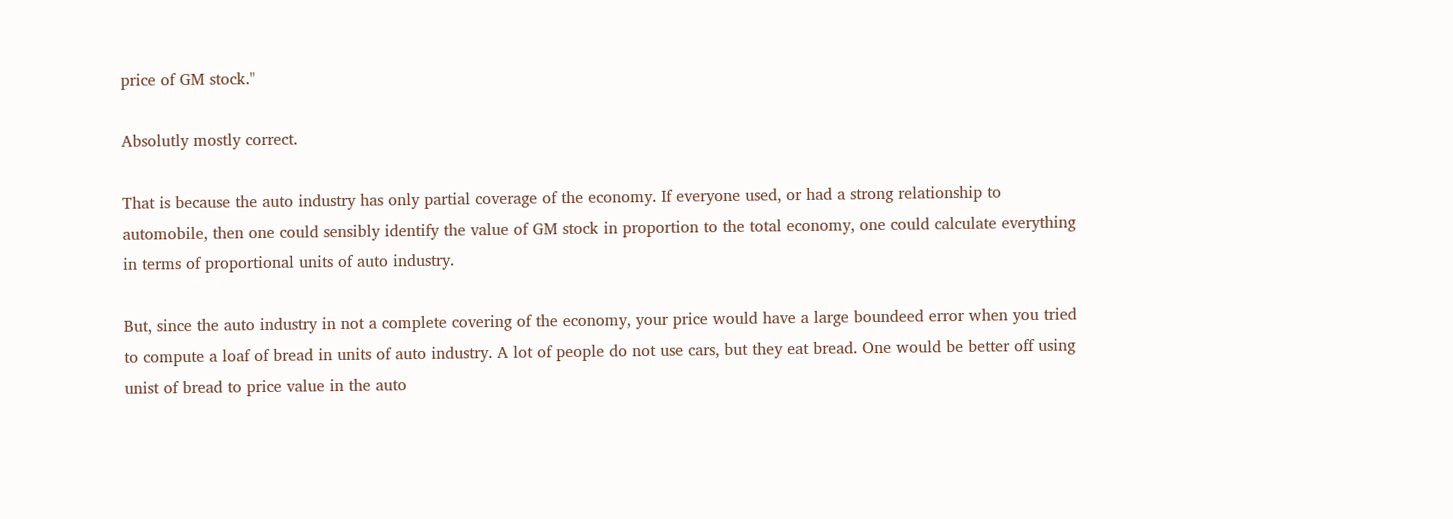price of GM stock."

Absolutly mostly correct.

That is because the auto industry has only partial coverage of the economy. If everyone used, or had a strong relationship to automobile, then one could sensibly identify the value of GM stock in proportion to the total economy, one could calculate everything in terms of proportional units of auto industry.

But, since the auto industry in not a complete covering of the economy, your price would have a large boundeed error when you tried to compute a loaf of bread in units of auto industry. A lot of people do not use cars, but they eat bread. One would be better off using unist of bread to price value in the auto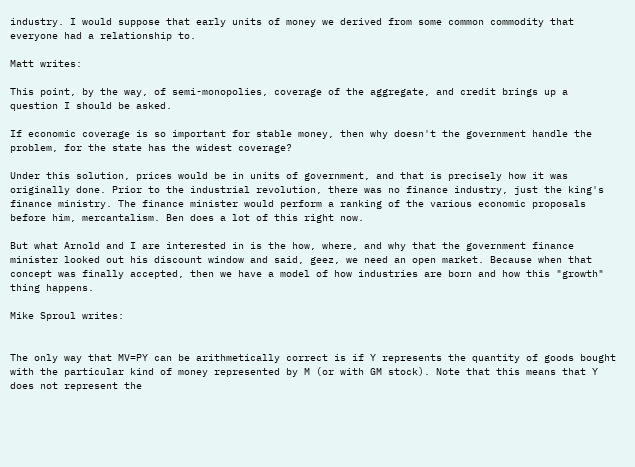industry. I would suppose that early units of money we derived from some common commodity that everyone had a relationship to.

Matt writes:

This point, by the way, of semi-monopolies, coverage of the aggregate, and credit brings up a question I should be asked.

If economic coverage is so important for stable money, then why doesn't the government handle the problem, for the state has the widest coverage?

Under this solution, prices would be in units of government, and that is precisely how it was originally done. Prior to the industrial revolution, there was no finance industry, just the king's finance ministry. The finance minister would perform a ranking of the various economic proposals before him, mercantalism. Ben does a lot of this right now.

But what Arnold and I are interested in is the how, where, and why that the government finance minister looked out his discount window and said, geez, we need an open market. Because when that concept was finally accepted, then we have a model of how industries are born and how this "growth" thing happens.

Mike Sproul writes:


The only way that MV=PY can be arithmetically correct is if Y represents the quantity of goods bought with the particular kind of money represented by M (or with GM stock). Note that this means that Y does not represent the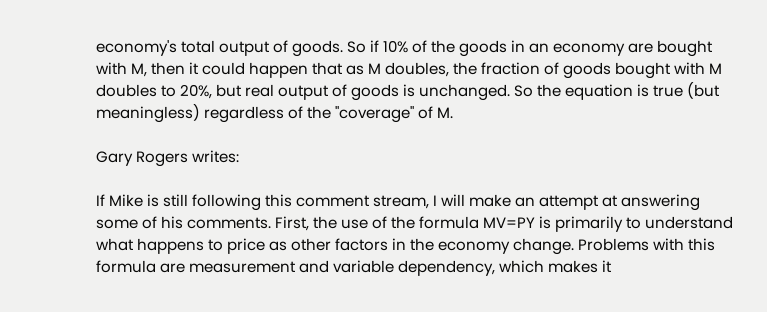economy's total output of goods. So if 10% of the goods in an economy are bought with M, then it could happen that as M doubles, the fraction of goods bought with M doubles to 20%, but real output of goods is unchanged. So the equation is true (but meaningless) regardless of the "coverage" of M.

Gary Rogers writes:

If Mike is still following this comment stream, I will make an attempt at answering some of his comments. First, the use of the formula MV=PY is primarily to understand what happens to price as other factors in the economy change. Problems with this formula are measurement and variable dependency, which makes it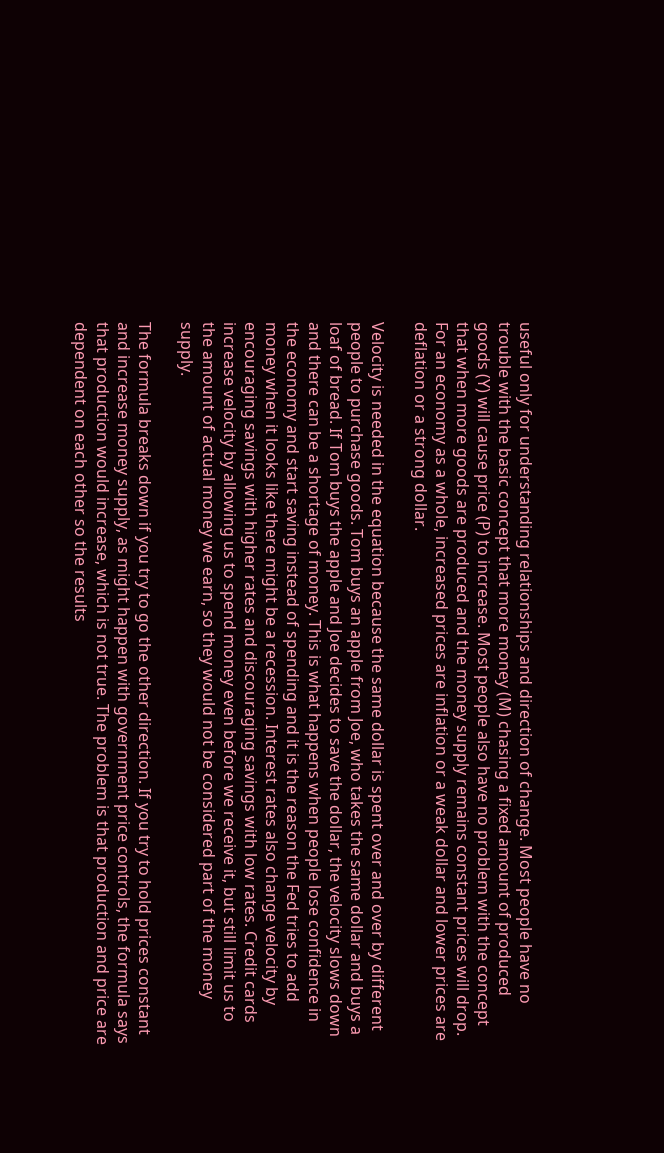useful only for understanding relationships and direction of change. Most people have no trouble with the basic concept that more money (M) chasing a fixed amount of produced goods (Y) will cause price (P) to increase. Most people also have no problem with the concept that when more goods are produced and the money supply remains constant prices will drop. For an economy as a whole, increased prices are inflation or a weak dollar and lower prices are deflation or a strong dollar.

Velocity is needed in the equation because the same dollar is spent over and over by different people to purchase goods. Tom buys an apple from Joe, who takes the same dollar and buys a loaf of bread. If Tom buys the apple and Joe decides to save the dollar, the velocity slows down and there can be a shortage of money. This is what happens when people lose confidence in the economy and start saving instead of spending and it is the reason the Fed tries to add money when it looks like there might be a recession. Interest rates also change velocity by encouraging savings with higher rates and discouraging savings with low rates. Credit cards increase velocity by allowing us to spend money even before we receive it, but still limit us to the amount of actual money we earn, so they would not be considered part of the money supply.

The formula breaks down if you try to go the other direction. If you try to hold prices constant and increase money supply, as might happen with government price controls, the formula says that production would increase, which is not true. The problem is that production and price are dependent on each other so the results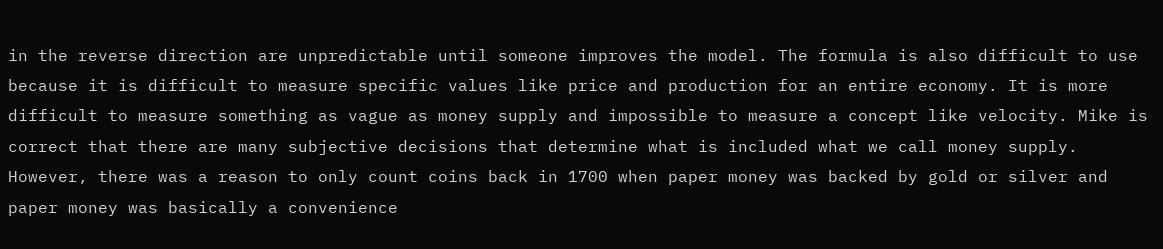in the reverse direction are unpredictable until someone improves the model. The formula is also difficult to use because it is difficult to measure specific values like price and production for an entire economy. It is more difficult to measure something as vague as money supply and impossible to measure a concept like velocity. Mike is correct that there are many subjective decisions that determine what is included what we call money supply. However, there was a reason to only count coins back in 1700 when paper money was backed by gold or silver and paper money was basically a convenience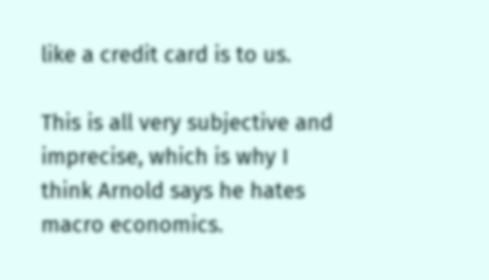like a credit card is to us.

This is all very subjective and imprecise, which is why I think Arnold says he hates macro economics.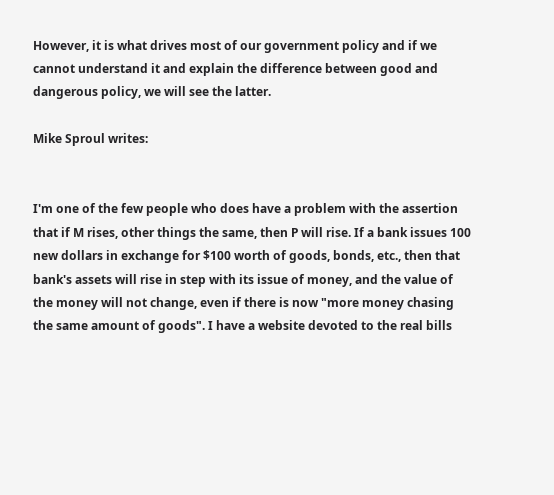However, it is what drives most of our government policy and if we cannot understand it and explain the difference between good and dangerous policy, we will see the latter.

Mike Sproul writes:


I'm one of the few people who does have a problem with the assertion that if M rises, other things the same, then P will rise. If a bank issues 100 new dollars in exchange for $100 worth of goods, bonds, etc., then that bank's assets will rise in step with its issue of money, and the value of the money will not change, even if there is now "more money chasing the same amount of goods". I have a website devoted to the real bills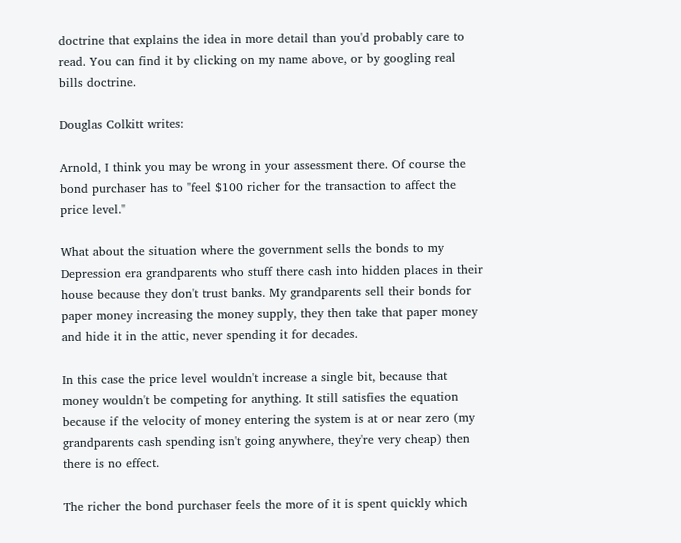doctrine that explains the idea in more detail than you'd probably care to read. You can find it by clicking on my name above, or by googling real bills doctrine.

Douglas Colkitt writes:

Arnold, I think you may be wrong in your assessment there. Of course the bond purchaser has to "feel $100 richer for the transaction to affect the price level."

What about the situation where the government sells the bonds to my Depression era grandparents who stuff there cash into hidden places in their house because they don't trust banks. My grandparents sell their bonds for paper money increasing the money supply, they then take that paper money and hide it in the attic, never spending it for decades.

In this case the price level wouldn't increase a single bit, because that money wouldn't be competing for anything. It still satisfies the equation because if the velocity of money entering the system is at or near zero (my grandparents cash spending isn't going anywhere, they're very cheap) then there is no effect.

The richer the bond purchaser feels the more of it is spent quickly which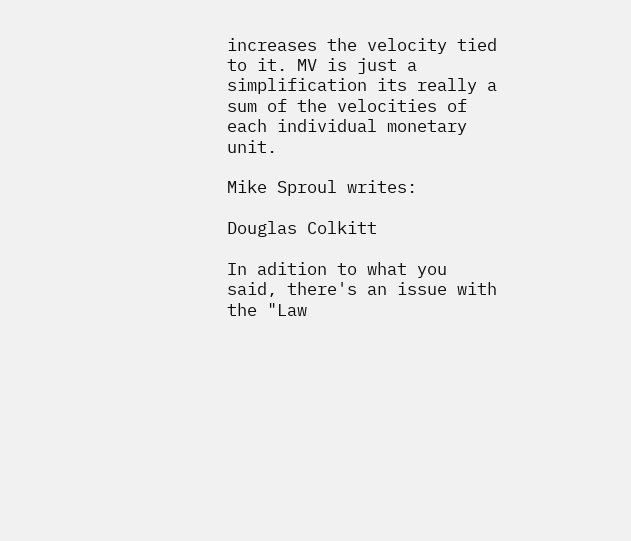increases the velocity tied to it. MV is just a simplification its really a sum of the velocities of each individual monetary unit.

Mike Sproul writes:

Douglas Colkitt

In adition to what you said, there's an issue with the "Law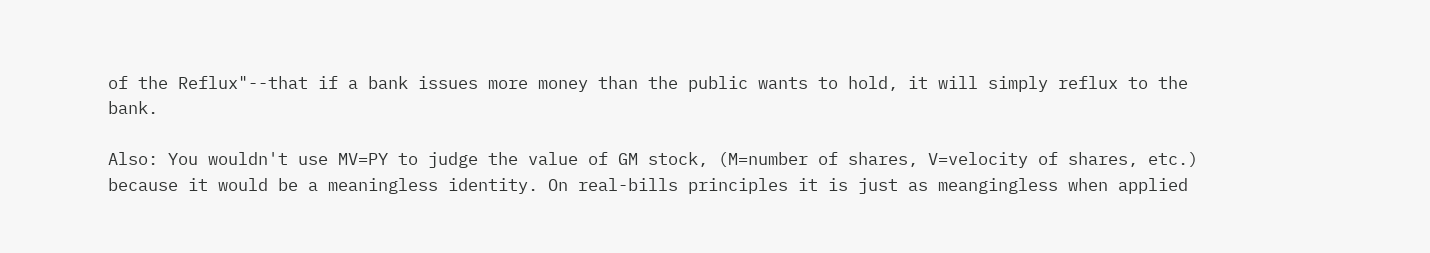of the Reflux"--that if a bank issues more money than the public wants to hold, it will simply reflux to the bank.

Also: You wouldn't use MV=PY to judge the value of GM stock, (M=number of shares, V=velocity of shares, etc.) because it would be a meaningless identity. On real-bills principles it is just as meangingless when applied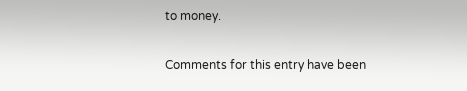to money.

Comments for this entry have been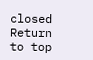closed
Return to top